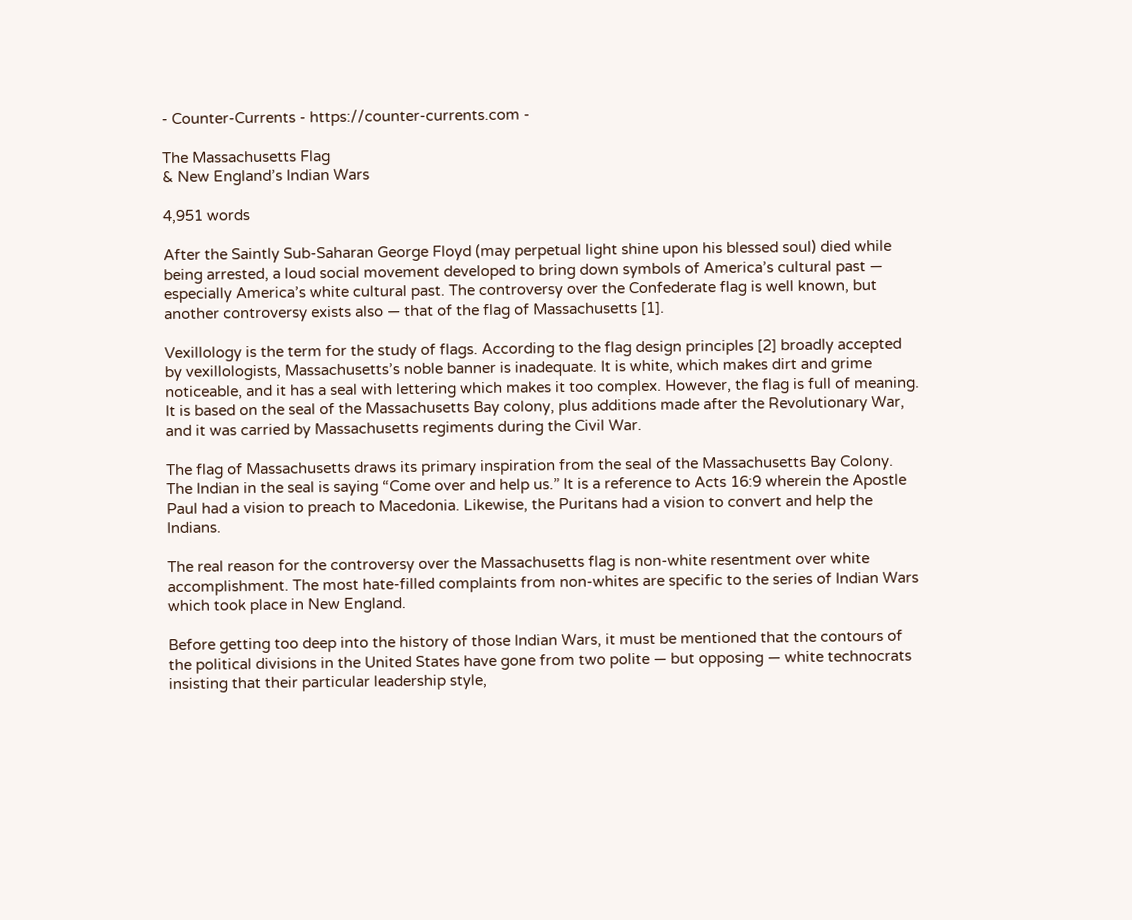- Counter-Currents - https://counter-currents.com -

The Massachusetts Flag
& New England’s Indian Wars

4,951 words

After the Saintly Sub-Saharan George Floyd (may perpetual light shine upon his blessed soul) died while being arrested, a loud social movement developed to bring down symbols of America’s cultural past — especially America’s white cultural past. The controversy over the Confederate flag is well known, but another controversy exists also — that of the flag of Massachusetts [1].

Vexillology is the term for the study of flags. According to the flag design principles [2] broadly accepted by vexillologists, Massachusetts’s noble banner is inadequate. It is white, which makes dirt and grime noticeable, and it has a seal with lettering which makes it too complex. However, the flag is full of meaning. It is based on the seal of the Massachusetts Bay colony, plus additions made after the Revolutionary War, and it was carried by Massachusetts regiments during the Civil War.

The flag of Massachusetts draws its primary inspiration from the seal of the Massachusetts Bay Colony. The Indian in the seal is saying “Come over and help us.” It is a reference to Acts 16:9 wherein the Apostle Paul had a vision to preach to Macedonia. Likewise, the Puritans had a vision to convert and help the Indians.

The real reason for the controversy over the Massachusetts flag is non-white resentment over white accomplishment. The most hate-filled complaints from non-whites are specific to the series of Indian Wars which took place in New England.

Before getting too deep into the history of those Indian Wars, it must be mentioned that the contours of the political divisions in the United States have gone from two polite — but opposing — white technocrats insisting that their particular leadership style,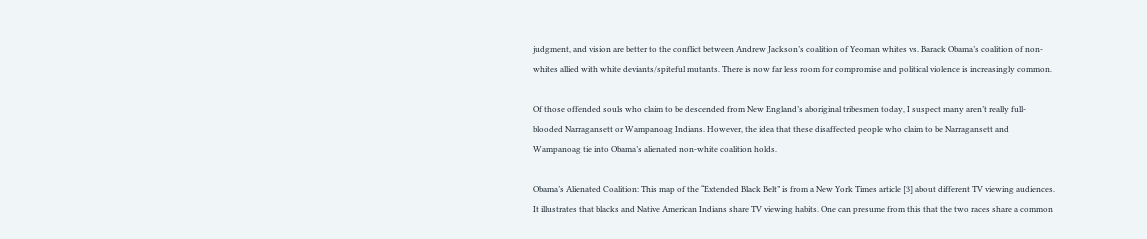judgment, and vision are better to the conflict between Andrew Jackson’s coalition of Yeoman whites vs. Barack Obama’s coalition of non-whites allied with white deviants/spiteful mutants. There is now far less room for compromise and political violence is increasingly common.

Of those offended souls who claim to be descended from New England’s aboriginal tribesmen today, I suspect many aren’t really full-blooded Narragansett or Wampanoag Indians. However, the idea that these disaffected people who claim to be Narragansett and Wampanoag tie into Obama’s alienated non-white coalition holds.

Obama’s Alienated Coalition: This map of the “Extended Black Belt” is from a New York Times article [3] about different TV viewing audiences. It illustrates that blacks and Native American Indians share TV viewing habits. One can presume from this that the two races share a common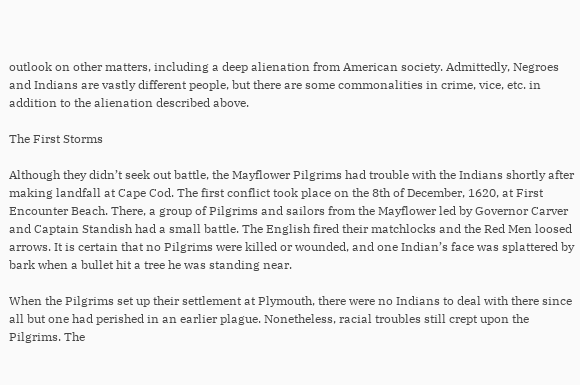outlook on other matters, including a deep alienation from American society. Admittedly, Negroes and Indians are vastly different people, but there are some commonalities in crime, vice, etc. in addition to the alienation described above.

The First Storms

Although they didn’t seek out battle, the Mayflower Pilgrims had trouble with the Indians shortly after making landfall at Cape Cod. The first conflict took place on the 8th of December, 1620, at First Encounter Beach. There, a group of Pilgrims and sailors from the Mayflower led by Governor Carver and Captain Standish had a small battle. The English fired their matchlocks and the Red Men loosed arrows. It is certain that no Pilgrims were killed or wounded, and one Indian’s face was splattered by bark when a bullet hit a tree he was standing near.

When the Pilgrims set up their settlement at Plymouth, there were no Indians to deal with there since all but one had perished in an earlier plague. Nonetheless, racial troubles still crept upon the Pilgrims. The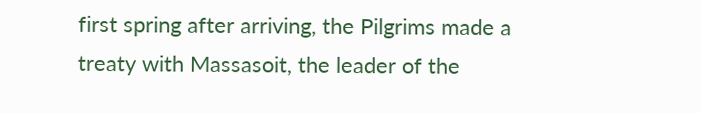first spring after arriving, the Pilgrims made a treaty with Massasoit, the leader of the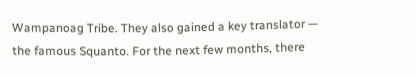Wampanoag Tribe. They also gained a key translator — the famous Squanto. For the next few months, there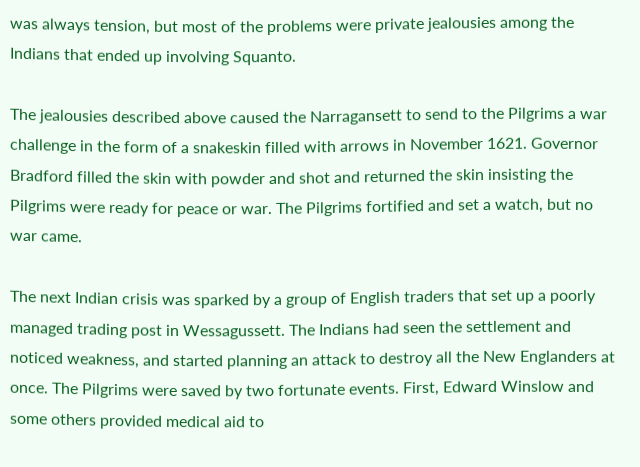was always tension, but most of the problems were private jealousies among the Indians that ended up involving Squanto.

The jealousies described above caused the Narragansett to send to the Pilgrims a war challenge in the form of a snakeskin filled with arrows in November 1621. Governor Bradford filled the skin with powder and shot and returned the skin insisting the Pilgrims were ready for peace or war. The Pilgrims fortified and set a watch, but no war came.

The next Indian crisis was sparked by a group of English traders that set up a poorly managed trading post in Wessagussett. The Indians had seen the settlement and noticed weakness, and started planning an attack to destroy all the New Englanders at once. The Pilgrims were saved by two fortunate events. First, Edward Winslow and some others provided medical aid to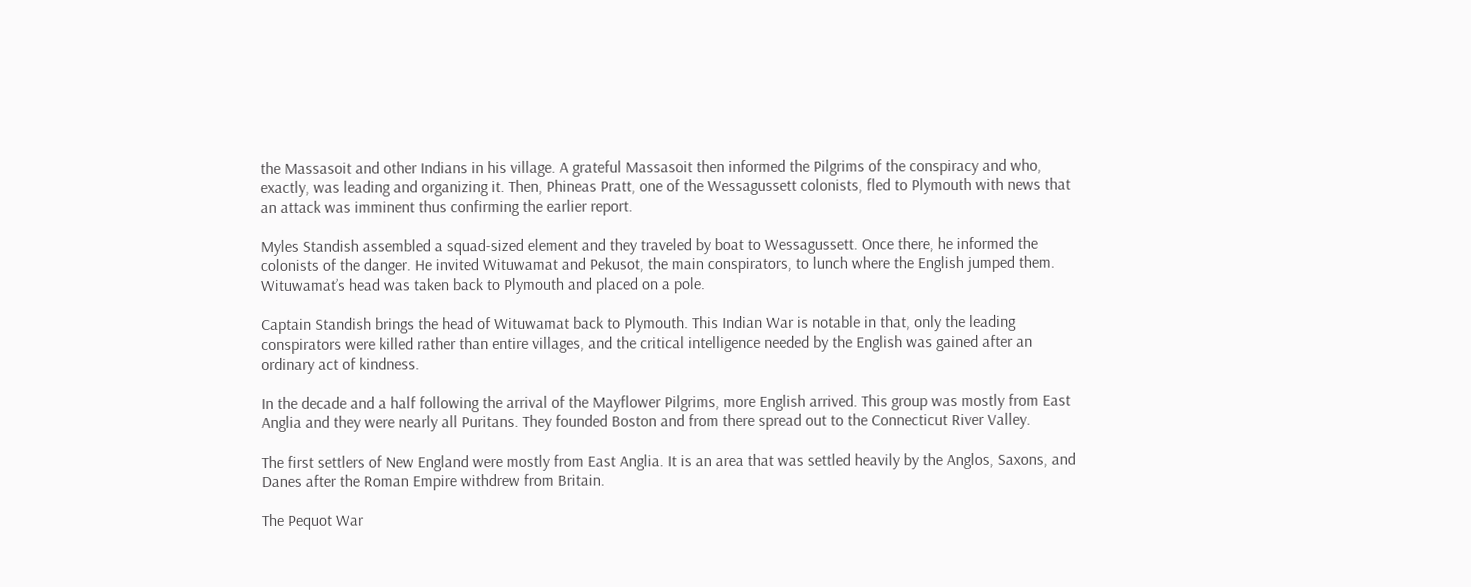the Massasoit and other Indians in his village. A grateful Massasoit then informed the Pilgrims of the conspiracy and who, exactly, was leading and organizing it. Then, Phineas Pratt, one of the Wessagussett colonists, fled to Plymouth with news that an attack was imminent thus confirming the earlier report.

Myles Standish assembled a squad-sized element and they traveled by boat to Wessagussett. Once there, he informed the colonists of the danger. He invited Wituwamat and Pekusot, the main conspirators, to lunch where the English jumped them. Wituwamat’s head was taken back to Plymouth and placed on a pole.

Captain Standish brings the head of Wituwamat back to Plymouth. This Indian War is notable in that, only the leading conspirators were killed rather than entire villages, and the critical intelligence needed by the English was gained after an ordinary act of kindness.

In the decade and a half following the arrival of the Mayflower Pilgrims, more English arrived. This group was mostly from East Anglia and they were nearly all Puritans. They founded Boston and from there spread out to the Connecticut River Valley.

The first settlers of New England were mostly from East Anglia. It is an area that was settled heavily by the Anglos, Saxons, and Danes after the Roman Empire withdrew from Britain.

The Pequot War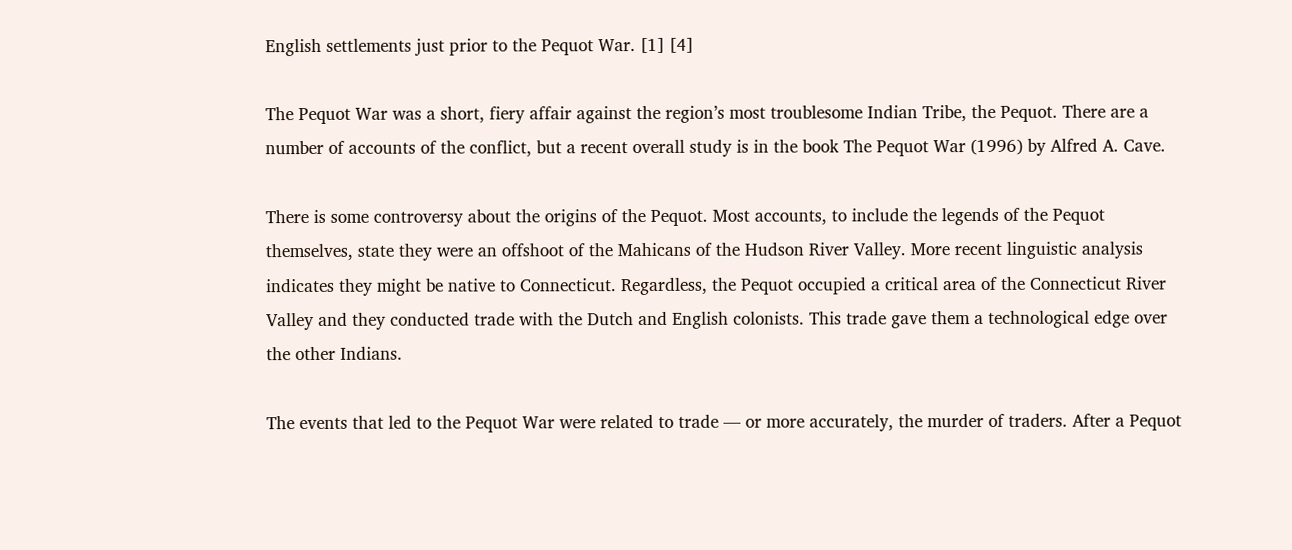English settlements just prior to the Pequot War. [1] [4]

The Pequot War was a short, fiery affair against the region’s most troublesome Indian Tribe, the Pequot. There are a number of accounts of the conflict, but a recent overall study is in the book The Pequot War (1996) by Alfred A. Cave.

There is some controversy about the origins of the Pequot. Most accounts, to include the legends of the Pequot themselves, state they were an offshoot of the Mahicans of the Hudson River Valley. More recent linguistic analysis indicates they might be native to Connecticut. Regardless, the Pequot occupied a critical area of the Connecticut River Valley and they conducted trade with the Dutch and English colonists. This trade gave them a technological edge over the other Indians.

The events that led to the Pequot War were related to trade — or more accurately, the murder of traders. After a Pequot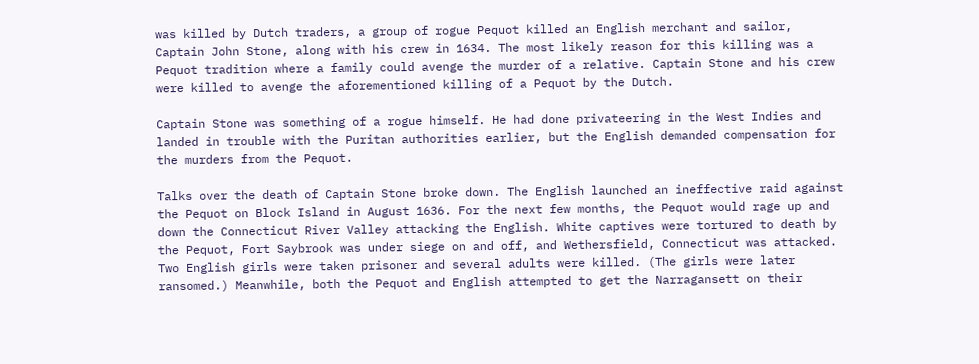was killed by Dutch traders, a group of rogue Pequot killed an English merchant and sailor, Captain John Stone, along with his crew in 1634. The most likely reason for this killing was a Pequot tradition where a family could avenge the murder of a relative. Captain Stone and his crew were killed to avenge the aforementioned killing of a Pequot by the Dutch.

Captain Stone was something of a rogue himself. He had done privateering in the West Indies and landed in trouble with the Puritan authorities earlier, but the English demanded compensation for the murders from the Pequot.

Talks over the death of Captain Stone broke down. The English launched an ineffective raid against the Pequot on Block Island in August 1636. For the next few months, the Pequot would rage up and down the Connecticut River Valley attacking the English. White captives were tortured to death by the Pequot, Fort Saybrook was under siege on and off, and Wethersfield, Connecticut was attacked. Two English girls were taken prisoner and several adults were killed. (The girls were later ransomed.) Meanwhile, both the Pequot and English attempted to get the Narragansett on their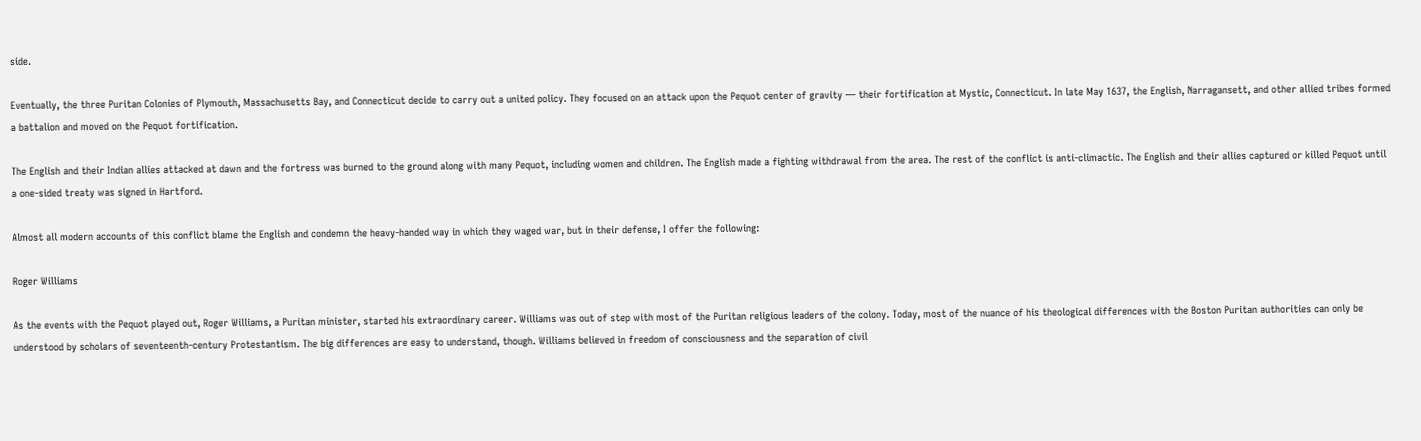side.

Eventually, the three Puritan Colonies of Plymouth, Massachusetts Bay, and Connecticut decide to carry out a united policy. They focused on an attack upon the Pequot center of gravity — their fortification at Mystic, Connecticut. In late May 1637, the English, Narragansett, and other allied tribes formed a battalion and moved on the Pequot fortification.

The English and their Indian allies attacked at dawn and the fortress was burned to the ground along with many Pequot, including women and children. The English made a fighting withdrawal from the area. The rest of the conflict is anti-climactic. The English and their allies captured or killed Pequot until a one-sided treaty was signed in Hartford.

Almost all modern accounts of this conflict blame the English and condemn the heavy-handed way in which they waged war, but in their defense, I offer the following:

Roger Williams

As the events with the Pequot played out, Roger Williams, a Puritan minister, started his extraordinary career. Williams was out of step with most of the Puritan religious leaders of the colony. Today, most of the nuance of his theological differences with the Boston Puritan authorities can only be understood by scholars of seventeenth-century Protestantism. The big differences are easy to understand, though. Williams believed in freedom of consciousness and the separation of civil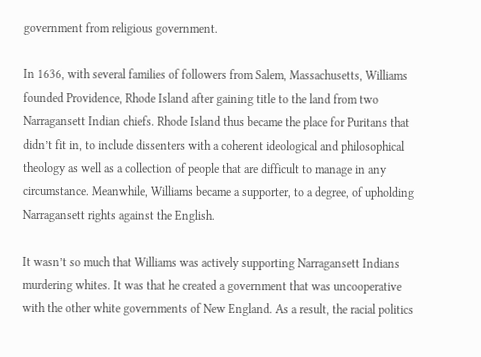government from religious government.

In 1636, with several families of followers from Salem, Massachusetts, Williams founded Providence, Rhode Island after gaining title to the land from two Narragansett Indian chiefs. Rhode Island thus became the place for Puritans that didn’t fit in, to include dissenters with a coherent ideological and philosophical theology as well as a collection of people that are difficult to manage in any circumstance. Meanwhile, Williams became a supporter, to a degree, of upholding Narragansett rights against the English.

It wasn’t so much that Williams was actively supporting Narragansett Indians murdering whites. It was that he created a government that was uncooperative with the other white governments of New England. As a result, the racial politics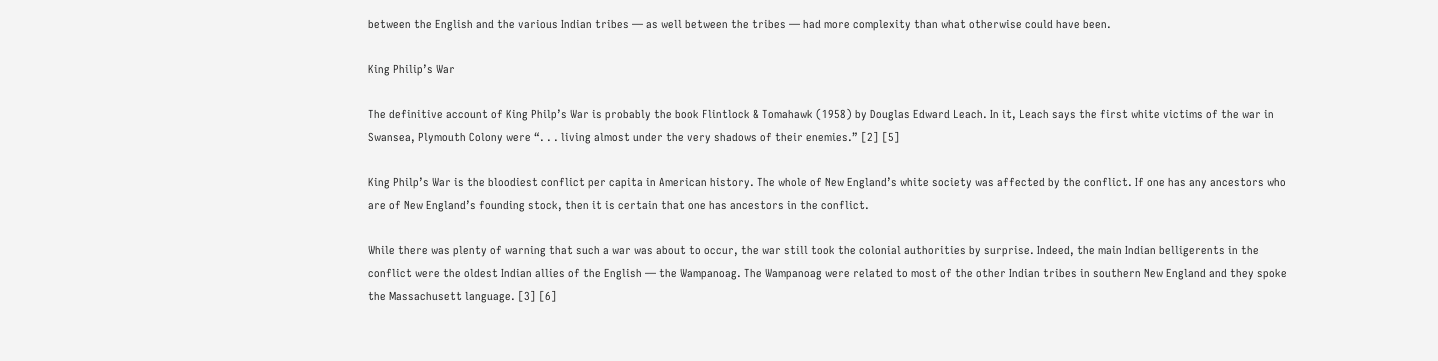between the English and the various Indian tribes — as well between the tribes — had more complexity than what otherwise could have been.

King Philip’s War

The definitive account of King Philp’s War is probably the book Flintlock & Tomahawk (1958) by Douglas Edward Leach. In it, Leach says the first white victims of the war in Swansea, Plymouth Colony were “. . . living almost under the very shadows of their enemies.” [2] [5]

King Philp’s War is the bloodiest conflict per capita in American history. The whole of New England’s white society was affected by the conflict. If one has any ancestors who are of New England’s founding stock, then it is certain that one has ancestors in the conflict.

While there was plenty of warning that such a war was about to occur, the war still took the colonial authorities by surprise. Indeed, the main Indian belligerents in the conflict were the oldest Indian allies of the English — the Wampanoag. The Wampanoag were related to most of the other Indian tribes in southern New England and they spoke the Massachusett language. [3] [6]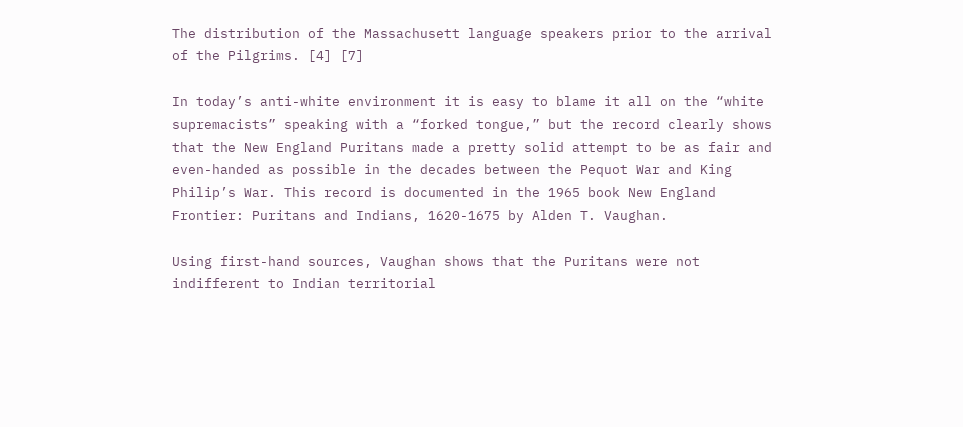The distribution of the Massachusett language speakers prior to the arrival of the Pilgrims. [4] [7]

In today’s anti-white environment it is easy to blame it all on the “white supremacists” speaking with a “forked tongue,” but the record clearly shows that the New England Puritans made a pretty solid attempt to be as fair and even-handed as possible in the decades between the Pequot War and King Philip’s War. This record is documented in the 1965 book New England Frontier: Puritans and Indians, 1620-1675 by Alden T. Vaughan.

Using first-hand sources, Vaughan shows that the Puritans were not indifferent to Indian territorial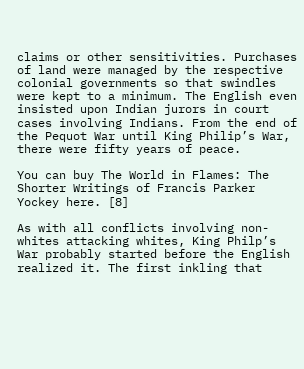claims or other sensitivities. Purchases of land were managed by the respective colonial governments so that swindles were kept to a minimum. The English even insisted upon Indian jurors in court cases involving Indians. From the end of the Pequot War until King Philip’s War, there were fifty years of peace.

You can buy The World in Flames: The Shorter Writings of Francis Parker Yockey here. [8]

As with all conflicts involving non-whites attacking whites, King Philp’s War probably started before the English realized it. The first inkling that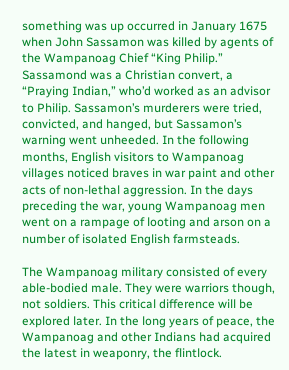something was up occurred in January 1675 when John Sassamon was killed by agents of the Wampanoag Chief “King Philip.” Sassamond was a Christian convert, a “Praying Indian,” who’d worked as an advisor to Philip. Sassamon’s murderers were tried, convicted, and hanged, but Sassamon’s warning went unheeded. In the following months, English visitors to Wampanoag villages noticed braves in war paint and other acts of non-lethal aggression. In the days preceding the war, young Wampanoag men went on a rampage of looting and arson on a number of isolated English farmsteads.

The Wampanoag military consisted of every able-bodied male. They were warriors though, not soldiers. This critical difference will be explored later. In the long years of peace, the Wampanoag and other Indians had acquired the latest in weaponry, the flintlock.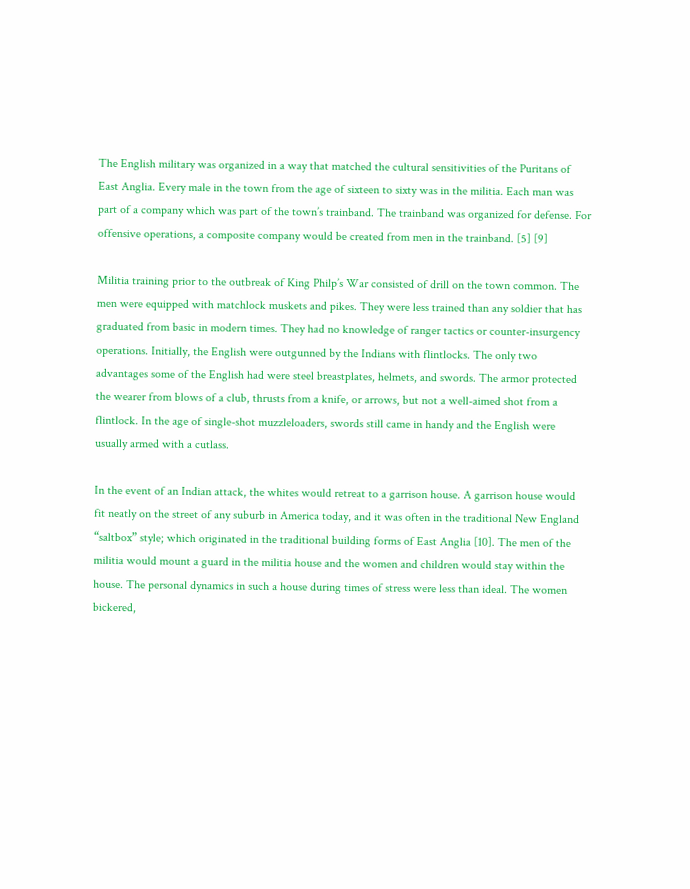The English military was organized in a way that matched the cultural sensitivities of the Puritans of East Anglia. Every male in the town from the age of sixteen to sixty was in the militia. Each man was part of a company which was part of the town’s trainband. The trainband was organized for defense. For offensive operations, a composite company would be created from men in the trainband. [5] [9]

Militia training prior to the outbreak of King Philp’s War consisted of drill on the town common. The men were equipped with matchlock muskets and pikes. They were less trained than any soldier that has graduated from basic in modern times. They had no knowledge of ranger tactics or counter-insurgency operations. Initially, the English were outgunned by the Indians with flintlocks. The only two advantages some of the English had were steel breastplates, helmets, and swords. The armor protected the wearer from blows of a club, thrusts from a knife, or arrows, but not a well-aimed shot from a flintlock. In the age of single-shot muzzleloaders, swords still came in handy and the English were usually armed with a cutlass.

In the event of an Indian attack, the whites would retreat to a garrison house. A garrison house would fit neatly on the street of any suburb in America today, and it was often in the traditional New England “saltbox” style; which originated in the traditional building forms of East Anglia [10]. The men of the militia would mount a guard in the militia house and the women and children would stay within the house. The personal dynamics in such a house during times of stress were less than ideal. The women bickered,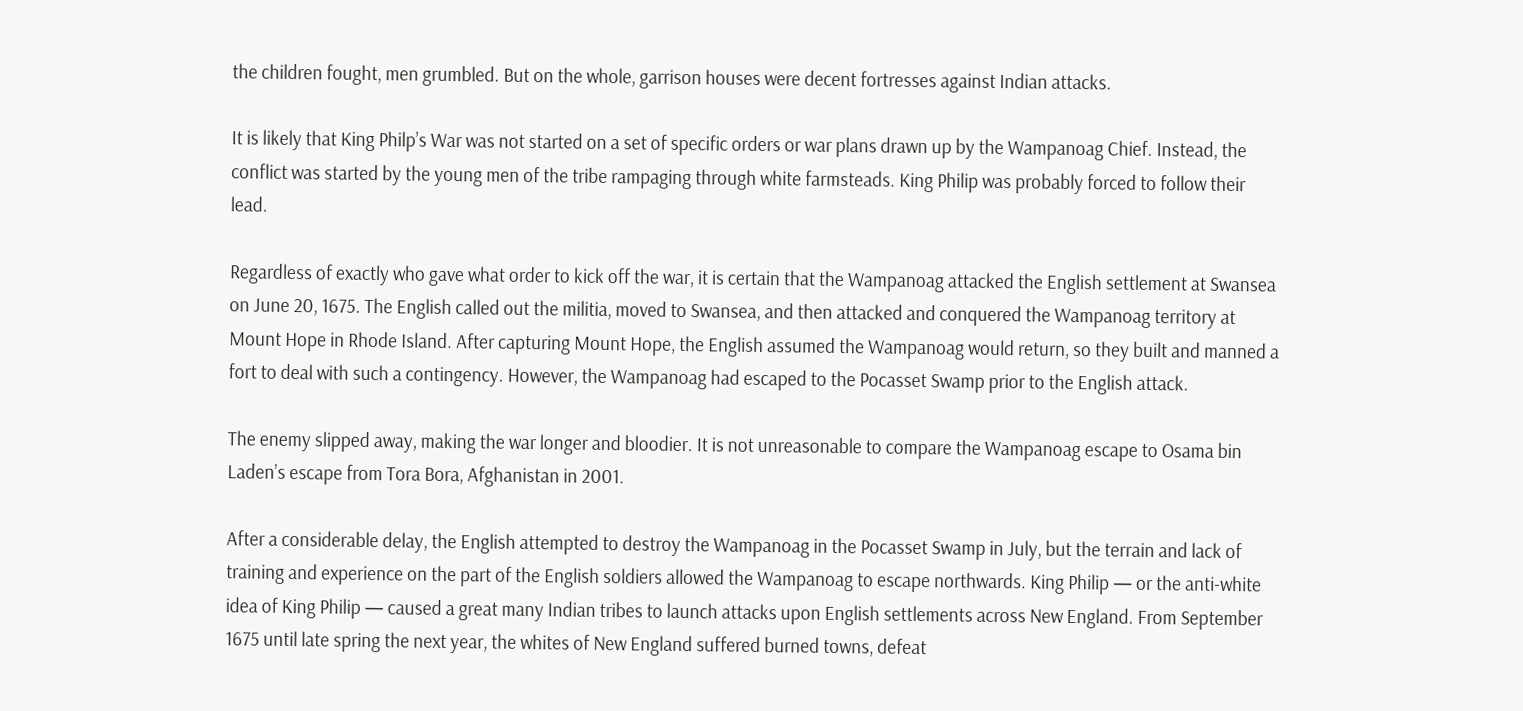the children fought, men grumbled. But on the whole, garrison houses were decent fortresses against Indian attacks.

It is likely that King Philp’s War was not started on a set of specific orders or war plans drawn up by the Wampanoag Chief. Instead, the conflict was started by the young men of the tribe rampaging through white farmsteads. King Philip was probably forced to follow their lead.

Regardless of exactly who gave what order to kick off the war, it is certain that the Wampanoag attacked the English settlement at Swansea on June 20, 1675. The English called out the militia, moved to Swansea, and then attacked and conquered the Wampanoag territory at Mount Hope in Rhode Island. After capturing Mount Hope, the English assumed the Wampanoag would return, so they built and manned a fort to deal with such a contingency. However, the Wampanoag had escaped to the Pocasset Swamp prior to the English attack.

The enemy slipped away, making the war longer and bloodier. It is not unreasonable to compare the Wampanoag escape to Osama bin Laden’s escape from Tora Bora, Afghanistan in 2001.

After a considerable delay, the English attempted to destroy the Wampanoag in the Pocasset Swamp in July, but the terrain and lack of training and experience on the part of the English soldiers allowed the Wampanoag to escape northwards. King Philip — or the anti-white idea of King Philip — caused a great many Indian tribes to launch attacks upon English settlements across New England. From September 1675 until late spring the next year, the whites of New England suffered burned towns, defeat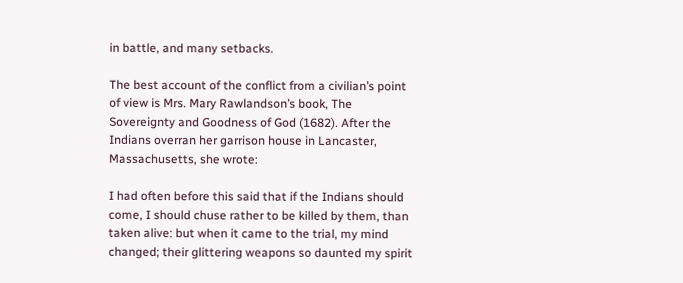in battle, and many setbacks.

The best account of the conflict from a civilian’s point of view is Mrs. Mary Rawlandson’s book, The Sovereignty and Goodness of God (1682). After the Indians overran her garrison house in Lancaster, Massachusetts, she wrote:

I had often before this said that if the Indians should come, I should chuse rather to be killed by them, than taken alive: but when it came to the trial, my mind changed; their glittering weapons so daunted my spirit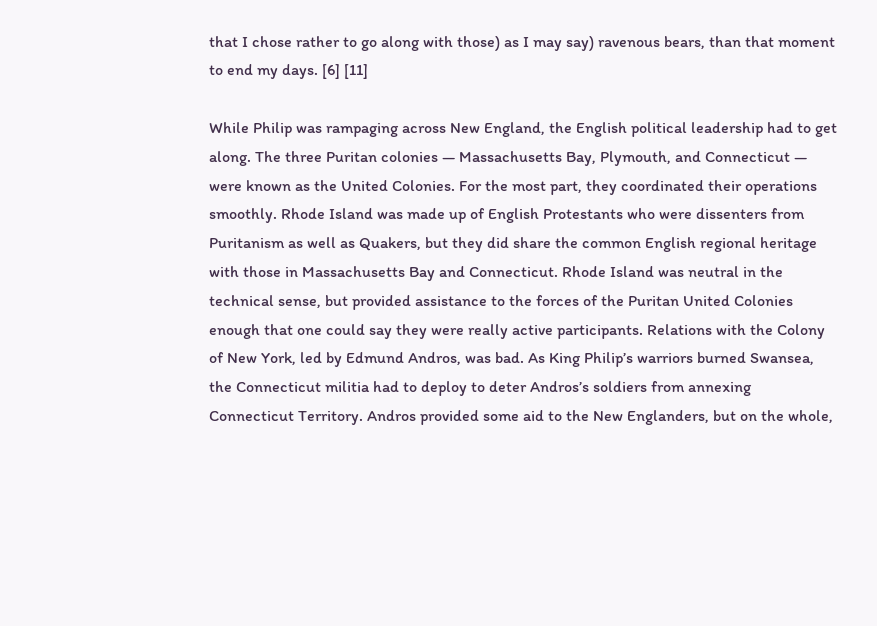that I chose rather to go along with those) as I may say) ravenous bears, than that moment to end my days. [6] [11]

While Philip was rampaging across New England, the English political leadership had to get along. The three Puritan colonies — Massachusetts Bay, Plymouth, and Connecticut — were known as the United Colonies. For the most part, they coordinated their operations smoothly. Rhode Island was made up of English Protestants who were dissenters from Puritanism as well as Quakers, but they did share the common English regional heritage with those in Massachusetts Bay and Connecticut. Rhode Island was neutral in the technical sense, but provided assistance to the forces of the Puritan United Colonies enough that one could say they were really active participants. Relations with the Colony of New York, led by Edmund Andros, was bad. As King Philip’s warriors burned Swansea, the Connecticut militia had to deploy to deter Andros’s soldiers from annexing Connecticut Territory. Andros provided some aid to the New Englanders, but on the whole,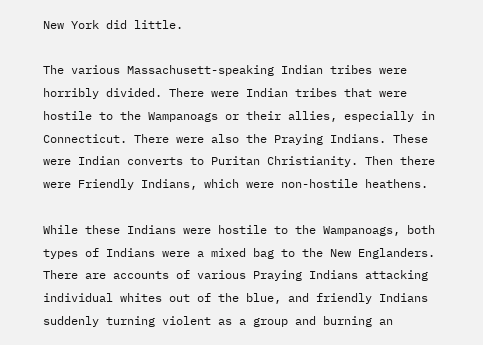New York did little.

The various Massachusett-speaking Indian tribes were horribly divided. There were Indian tribes that were hostile to the Wampanoags or their allies, especially in Connecticut. There were also the Praying Indians. These were Indian converts to Puritan Christianity. Then there were Friendly Indians, which were non-hostile heathens.

While these Indians were hostile to the Wampanoags, both types of Indians were a mixed bag to the New Englanders. There are accounts of various Praying Indians attacking individual whites out of the blue, and friendly Indians suddenly turning violent as a group and burning an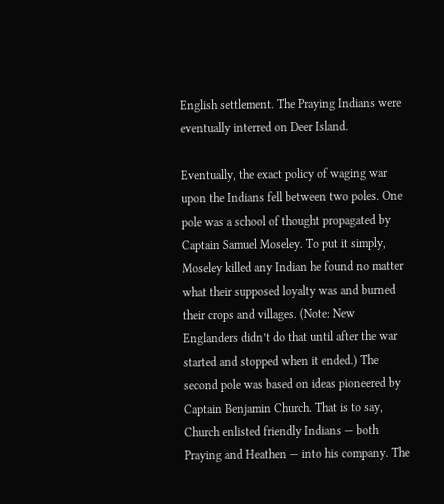English settlement. The Praying Indians were eventually interred on Deer Island.

Eventually, the exact policy of waging war upon the Indians fell between two poles. One pole was a school of thought propagated by Captain Samuel Moseley. To put it simply, Moseley killed any Indian he found no matter what their supposed loyalty was and burned their crops and villages. (Note: New Englanders didn’t do that until after the war started and stopped when it ended.) The second pole was based on ideas pioneered by Captain Benjamin Church. That is to say, Church enlisted friendly Indians — both Praying and Heathen — into his company. The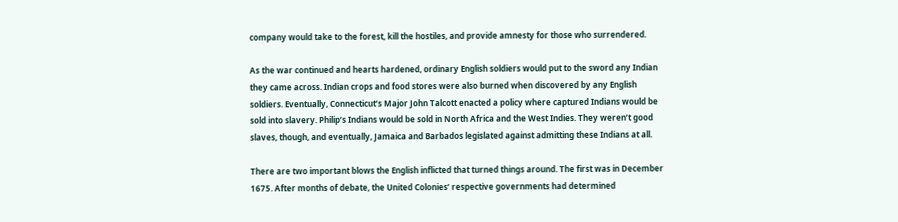company would take to the forest, kill the hostiles, and provide amnesty for those who surrendered.

As the war continued and hearts hardened, ordinary English soldiers would put to the sword any Indian they came across. Indian crops and food stores were also burned when discovered by any English soldiers. Eventually, Connecticut’s Major John Talcott enacted a policy where captured Indians would be sold into slavery. Philip’s Indians would be sold in North Africa and the West Indies. They weren’t good slaves, though, and eventually, Jamaica and Barbados legislated against admitting these Indians at all.

There are two important blows the English inflicted that turned things around. The first was in December 1675. After months of debate, the United Colonies’ respective governments had determined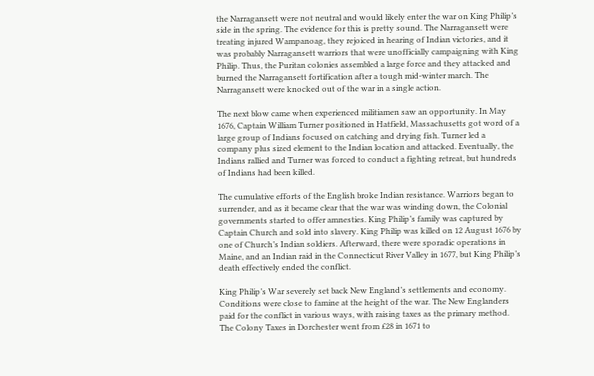the Narragansett were not neutral and would likely enter the war on King Philip’s side in the spring. The evidence for this is pretty sound. The Narragansett were treating injured Wampanoag, they rejoiced in hearing of Indian victories, and it was probably Narragansett warriors that were unofficially campaigning with King Philip. Thus, the Puritan colonies assembled a large force and they attacked and burned the Narragansett fortification after a tough mid-winter march. The Narragansett were knocked out of the war in a single action.

The next blow came when experienced militiamen saw an opportunity. In May 1676, Captain William Turner positioned in Hatfield, Massachusetts got word of a large group of Indians focused on catching and drying fish. Turner led a company plus sized element to the Indian location and attacked. Eventually, the Indians rallied and Turner was forced to conduct a fighting retreat, but hundreds of Indians had been killed.

The cumulative efforts of the English broke Indian resistance. Warriors began to surrender, and as it became clear that the war was winding down, the Colonial governments started to offer amnesties. King Philip’s family was captured by Captain Church and sold into slavery. King Philip was killed on 12 August 1676 by one of Church’s Indian soldiers. Afterward, there were sporadic operations in Maine, and an Indian raid in the Connecticut River Valley in 1677, but King Philip’s death effectively ended the conflict.

King Philip’s War severely set back New England’s settlements and economy. Conditions were close to famine at the height of the war. The New Englanders paid for the conflict in various ways, with raising taxes as the primary method. The Colony Taxes in Dorchester went from £28 in 1671 to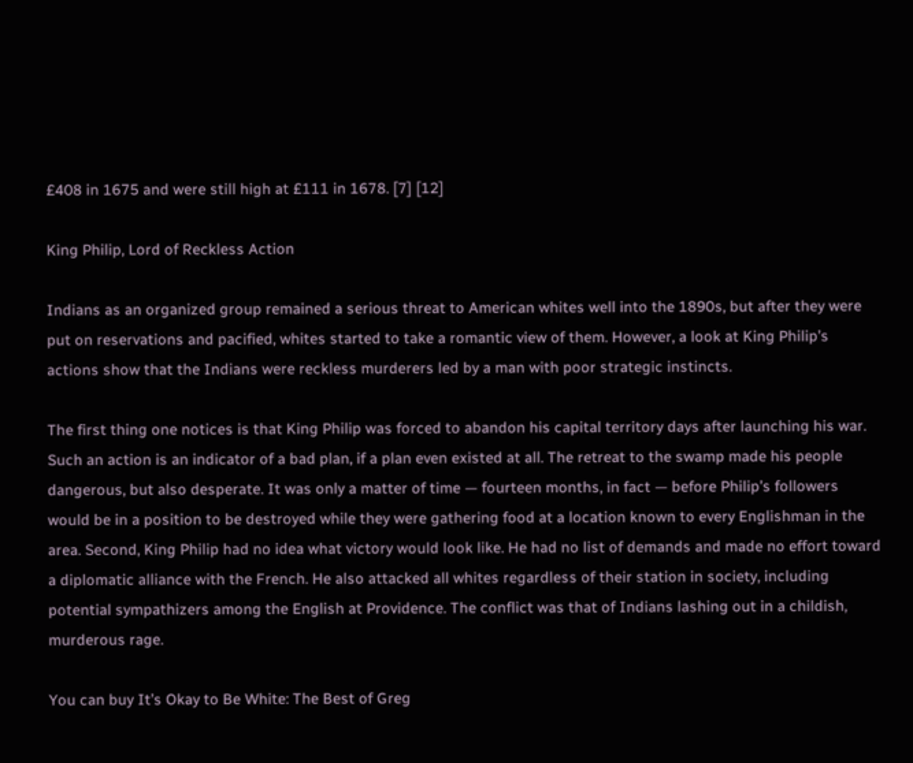£408 in 1675 and were still high at £111 in 1678. [7] [12]

King Philip, Lord of Reckless Action

Indians as an organized group remained a serious threat to American whites well into the 1890s, but after they were put on reservations and pacified, whites started to take a romantic view of them. However, a look at King Philip’s actions show that the Indians were reckless murderers led by a man with poor strategic instincts.

The first thing one notices is that King Philip was forced to abandon his capital territory days after launching his war. Such an action is an indicator of a bad plan, if a plan even existed at all. The retreat to the swamp made his people dangerous, but also desperate. It was only a matter of time — fourteen months, in fact — before Philip’s followers would be in a position to be destroyed while they were gathering food at a location known to every Englishman in the area. Second, King Philip had no idea what victory would look like. He had no list of demands and made no effort toward a diplomatic alliance with the French. He also attacked all whites regardless of their station in society, including potential sympathizers among the English at Providence. The conflict was that of Indians lashing out in a childish, murderous rage.

You can buy It’s Okay to Be White: The Best of Greg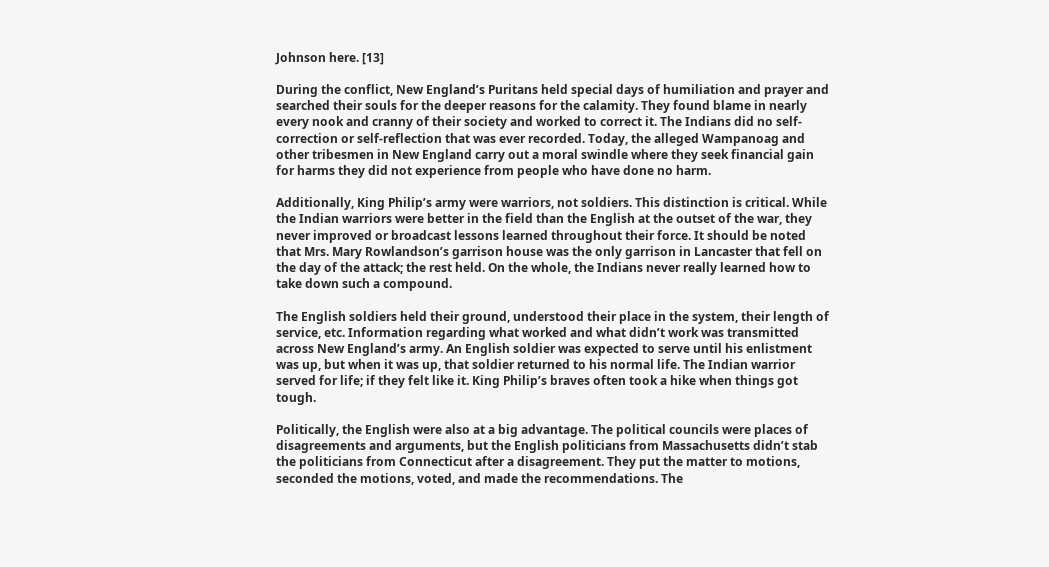Johnson here. [13]

During the conflict, New England’s Puritans held special days of humiliation and prayer and searched their souls for the deeper reasons for the calamity. They found blame in nearly every nook and cranny of their society and worked to correct it. The Indians did no self-correction or self-reflection that was ever recorded. Today, the alleged Wampanoag and other tribesmen in New England carry out a moral swindle where they seek financial gain for harms they did not experience from people who have done no harm.

Additionally, King Philip’s army were warriors, not soldiers. This distinction is critical. While the Indian warriors were better in the field than the English at the outset of the war, they never improved or broadcast lessons learned throughout their force. It should be noted that Mrs. Mary Rowlandson’s garrison house was the only garrison in Lancaster that fell on the day of the attack; the rest held. On the whole, the Indians never really learned how to take down such a compound.

The English soldiers held their ground, understood their place in the system, their length of service, etc. Information regarding what worked and what didn’t work was transmitted across New England’s army. An English soldier was expected to serve until his enlistment was up, but when it was up, that soldier returned to his normal life. The Indian warrior served for life; if they felt like it. King Philip’s braves often took a hike when things got tough.

Politically, the English were also at a big advantage. The political councils were places of disagreements and arguments, but the English politicians from Massachusetts didn’t stab the politicians from Connecticut after a disagreement. They put the matter to motions, seconded the motions, voted, and made the recommendations. The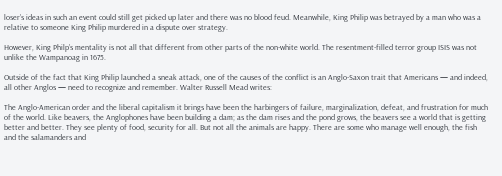loser’s ideas in such an event could still get picked up later and there was no blood feud. Meanwhile, King Philip was betrayed by a man who was a relative to someone King Philip murdered in a dispute over strategy.

However, King Philp’s mentality is not all that different from other parts of the non-white world. The resentment-filled terror group ISIS was not unlike the Wampanoag in 1675.

Outside of the fact that King Philip launched a sneak attack, one of the causes of the conflict is an Anglo-Saxon trait that Americans — and indeed, all other Anglos — need to recognize and remember. Walter Russell Mead writes:

The Anglo-American order and the liberal capitalism it brings have been the harbingers of failure, marginalization, defeat, and frustration for much of the world. Like beavers, the Anglophones have been building a dam; as the dam rises and the pond grows, the beavers see a world that is getting better and better. They see plenty of food, security for all. But not all the animals are happy. There are some who manage well enough, the fish and the salamanders and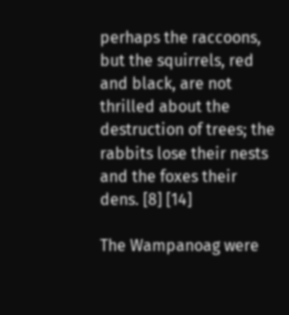perhaps the raccoons, but the squirrels, red and black, are not thrilled about the destruction of trees; the rabbits lose their nests and the foxes their dens. [8] [14]

The Wampanoag were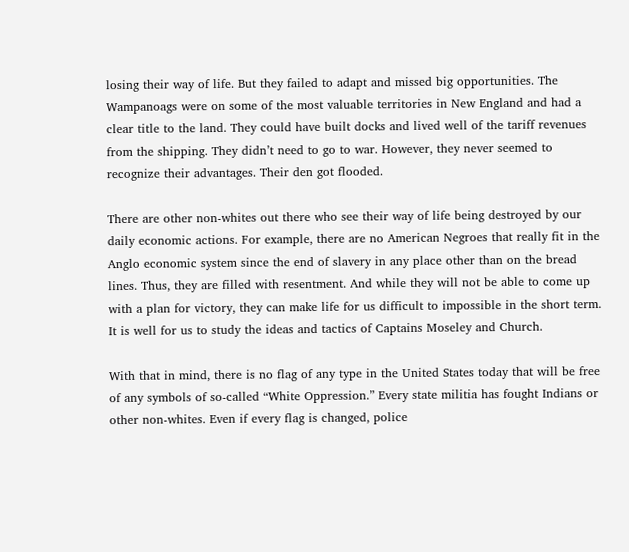losing their way of life. But they failed to adapt and missed big opportunities. The Wampanoags were on some of the most valuable territories in New England and had a clear title to the land. They could have built docks and lived well of the tariff revenues from the shipping. They didn’t need to go to war. However, they never seemed to recognize their advantages. Their den got flooded.

There are other non-whites out there who see their way of life being destroyed by our daily economic actions. For example, there are no American Negroes that really fit in the Anglo economic system since the end of slavery in any place other than on the bread lines. Thus, they are filled with resentment. And while they will not be able to come up with a plan for victory, they can make life for us difficult to impossible in the short term. It is well for us to study the ideas and tactics of Captains Moseley and Church.

With that in mind, there is no flag of any type in the United States today that will be free of any symbols of so-called “White Oppression.” Every state militia has fought Indians or other non-whites. Even if every flag is changed, police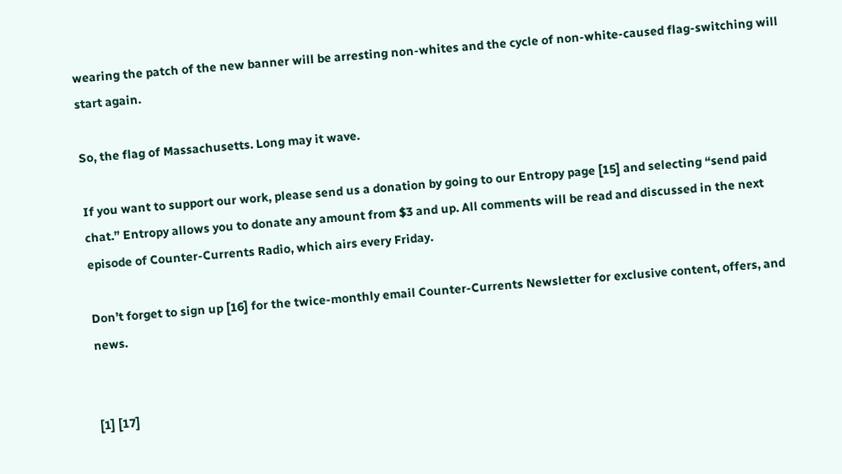wearing the patch of the new banner will be arresting non-whites and the cycle of non-white-caused flag-switching will start again.

So, the flag of Massachusetts. Long may it wave.

If you want to support our work, please send us a donation by going to our Entropy page [15] and selecting “send paid chat.” Entropy allows you to donate any amount from $3 and up. All comments will be read and discussed in the next episode of Counter-Currents Radio, which airs every Friday.

Don’t forget to sign up [16] for the twice-monthly email Counter-Currents Newsletter for exclusive content, offers, and news.


[1] [17]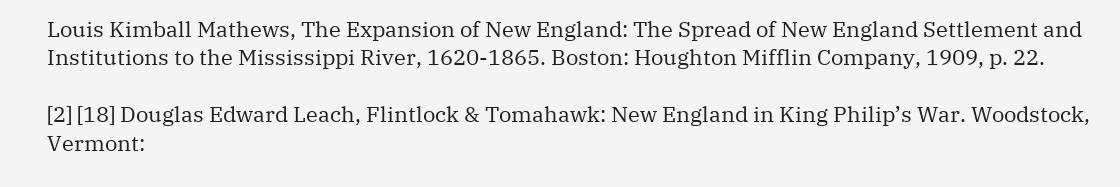Louis Kimball Mathews, The Expansion of New England: The Spread of New England Settlement and Institutions to the Mississippi River, 1620-1865. Boston: Houghton Mifflin Company, 1909, p. 22.

[2] [18] Douglas Edward Leach, Flintlock & Tomahawk: New England in King Philip’s War. Woodstock, Vermont: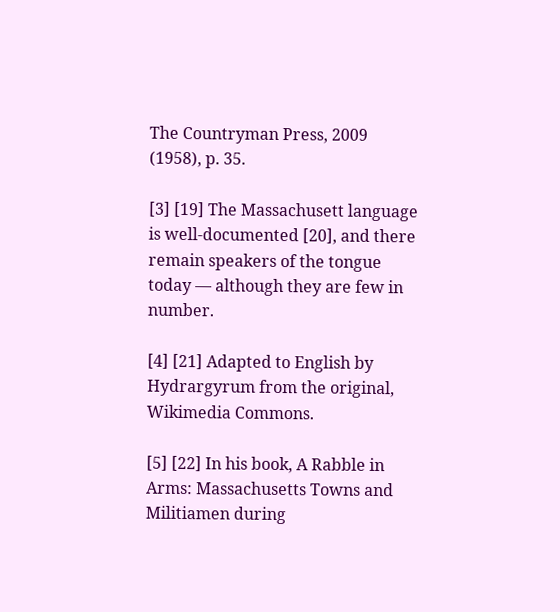The Countryman Press, 2009 (1958), p. 35.

[3] [19] The Massachusett language is well-documented [20], and there remain speakers of the tongue today — although they are few in number.

[4] [21] Adapted to English by Hydrargyrum from the original, Wikimedia Commons.

[5] [22] In his book, A Rabble in Arms: Massachusetts Towns and Militiamen during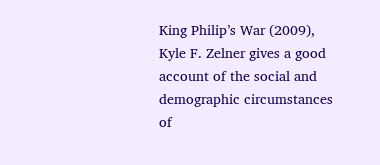King Philip’s War (2009), Kyle F. Zelner gives a good account of the social and demographic circumstances of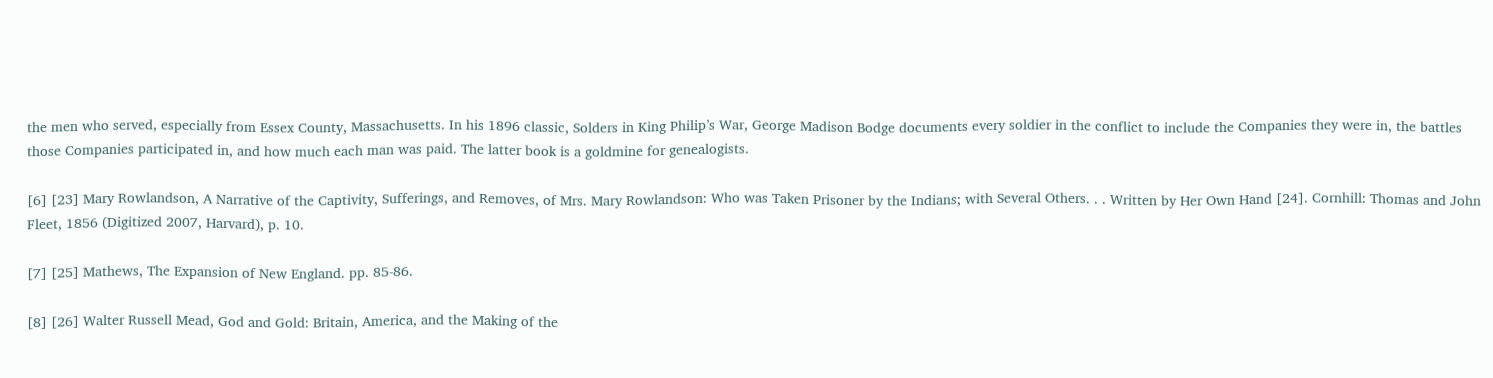the men who served, especially from Essex County, Massachusetts. In his 1896 classic, Solders in King Philip’s War, George Madison Bodge documents every soldier in the conflict to include the Companies they were in, the battles those Companies participated in, and how much each man was paid. The latter book is a goldmine for genealogists.

[6] [23] Mary Rowlandson, A Narrative of the Captivity, Sufferings, and Removes, of Mrs. Mary Rowlandson: Who was Taken Prisoner by the Indians; with Several Others. . . Written by Her Own Hand [24]. Cornhill: Thomas and John Fleet, 1856 (Digitized 2007, Harvard), p. 10.

[7] [25] Mathews, The Expansion of New England. pp. 85-86.

[8] [26] Walter Russell Mead, God and Gold: Britain, America, and the Making of the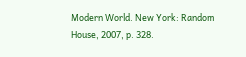Modern World. New York: Random House, 2007, p. 328.